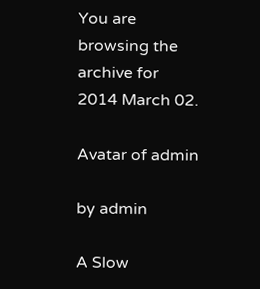You are browsing the archive for 2014 March 02.

Avatar of admin

by admin

A Slow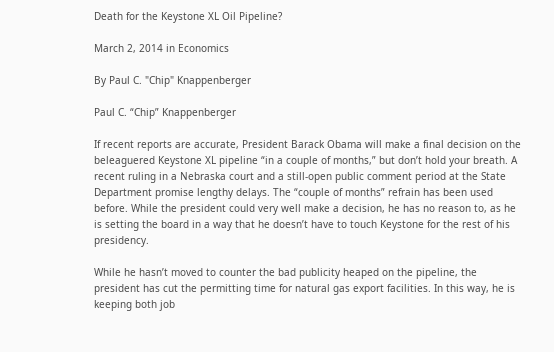Death for the Keystone XL Oil Pipeline?

March 2, 2014 in Economics

By Paul C. "Chip" Knappenberger

Paul C. “Chip” Knappenberger

If recent reports are accurate, President Barack Obama will make a final decision on the beleaguered Keystone XL pipeline “in a couple of months,” but don’t hold your breath. A recent ruling in a Nebraska court and a still-open public comment period at the State Department promise lengthy delays. The “couple of months” refrain has been used before. While the president could very well make a decision, he has no reason to, as he is setting the board in a way that he doesn’t have to touch Keystone for the rest of his presidency.

While he hasn’t moved to counter the bad publicity heaped on the pipeline, the president has cut the permitting time for natural gas export facilities. In this way, he is keeping both job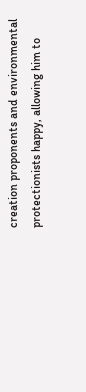creation proponents and environmental protectionists happy, allowing him to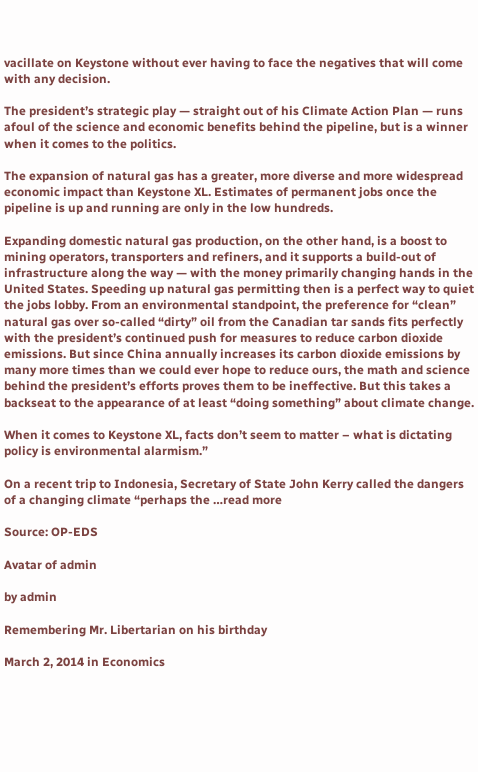vacillate on Keystone without ever having to face the negatives that will come with any decision.

The president’s strategic play — straight out of his Climate Action Plan — runs afoul of the science and economic benefits behind the pipeline, but is a winner when it comes to the politics.

The expansion of natural gas has a greater, more diverse and more widespread economic impact than Keystone XL. Estimates of permanent jobs once the pipeline is up and running are only in the low hundreds.

Expanding domestic natural gas production, on the other hand, is a boost to mining operators, transporters and refiners, and it supports a build-out of infrastructure along the way — with the money primarily changing hands in the United States. Speeding up natural gas permitting then is a perfect way to quiet the jobs lobby. From an environmental standpoint, the preference for “clean” natural gas over so-called “dirty” oil from the Canadian tar sands fits perfectly with the president’s continued push for measures to reduce carbon dioxide emissions. But since China annually increases its carbon dioxide emissions by many more times than we could ever hope to reduce ours, the math and science behind the president’s efforts proves them to be ineffective. But this takes a backseat to the appearance of at least “doing something” about climate change.

When it comes to Keystone XL, facts don’t seem to matter – what is dictating policy is environmental alarmism.”

On a recent trip to Indonesia, Secretary of State John Kerry called the dangers of a changing climate “perhaps the …read more

Source: OP-EDS

Avatar of admin

by admin

Remembering Mr. Libertarian on his birthday

March 2, 2014 in Economics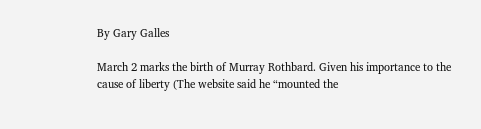By Gary Galles

March 2 marks the birth of Murray Rothbard. Given his importance to the cause of liberty (The website said he “mounted the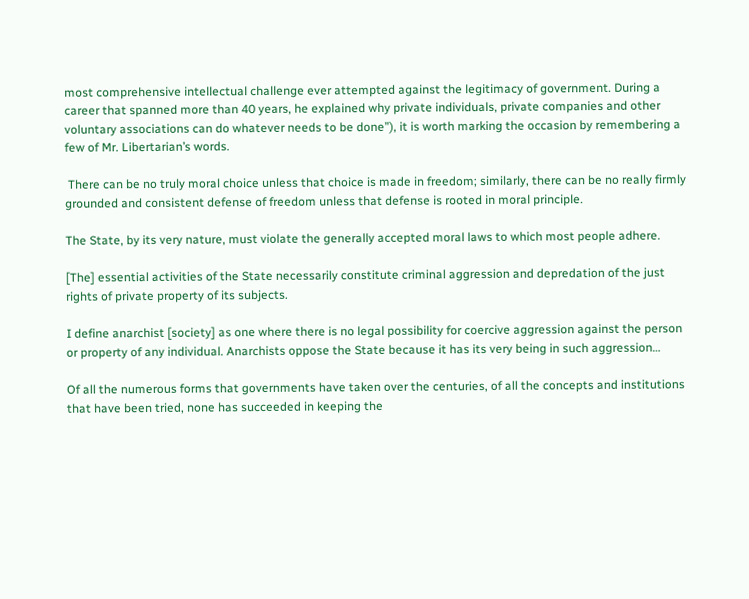most comprehensive intellectual challenge ever attempted against the legitimacy of government. During a career that spanned more than 40 years, he explained why private individuals, private companies and other voluntary associations can do whatever needs to be done”), it is worth marking the occasion by remembering a few of Mr. Libertarian’s words.

 There can be no truly moral choice unless that choice is made in freedom; similarly, there can be no really firmly grounded and consistent defense of freedom unless that defense is rooted in moral principle.

The State, by its very nature, must violate the generally accepted moral laws to which most people adhere.

[The] essential activities of the State necessarily constitute criminal aggression and depredation of the just rights of private property of its subjects.

I define anarchist [society] as one where there is no legal possibility for coercive aggression against the person or property of any individual. Anarchists oppose the State because it has its very being in such aggression…

Of all the numerous forms that governments have taken over the centuries, of all the concepts and institutions that have been tried, none has succeeded in keeping the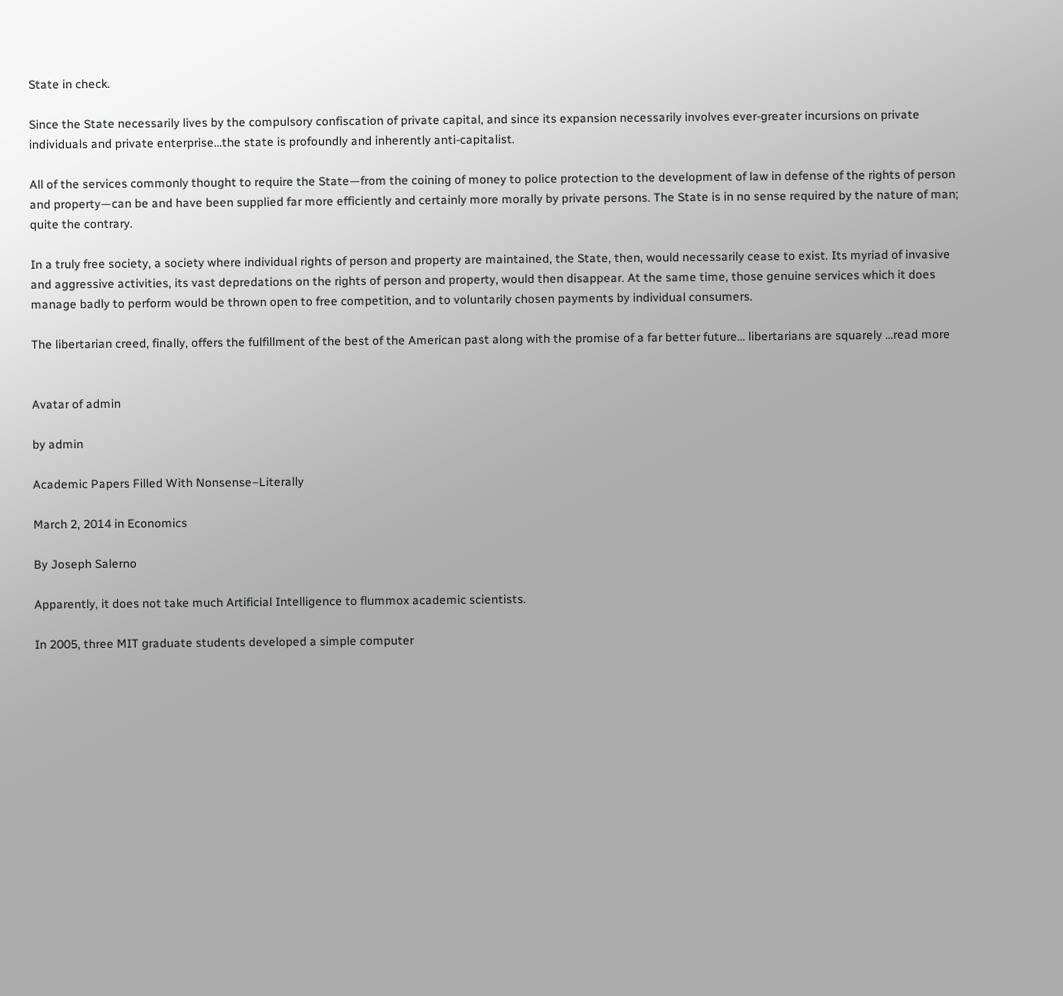State in check.

Since the State necessarily lives by the compulsory confiscation of private capital, and since its expansion necessarily involves ever-greater incursions on private individuals and private enterprise…the state is profoundly and inherently anti-capitalist.

All of the services commonly thought to require the State—from the coining of money to police protection to the development of law in defense of the rights of person and property—can be and have been supplied far more efficiently and certainly more morally by private persons. The State is in no sense required by the nature of man; quite the contrary.

In a truly free society, a society where individual rights of person and property are maintained, the State, then, would necessarily cease to exist. Its myriad of invasive and aggressive activities, its vast depredations on the rights of person and property, would then disappear. At the same time, those genuine services which it does manage badly to perform would be thrown open to free competition, and to voluntarily chosen payments by individual consumers.

The libertarian creed, finally, offers the fulfillment of the best of the American past along with the promise of a far better future… libertarians are squarely …read more


Avatar of admin

by admin

Academic Papers Filled With Nonsense–Literally

March 2, 2014 in Economics

By Joseph Salerno

Apparently, it does not take much Artificial Intelligence to flummox academic scientists.

In 2005, three MIT graduate students developed a simple computer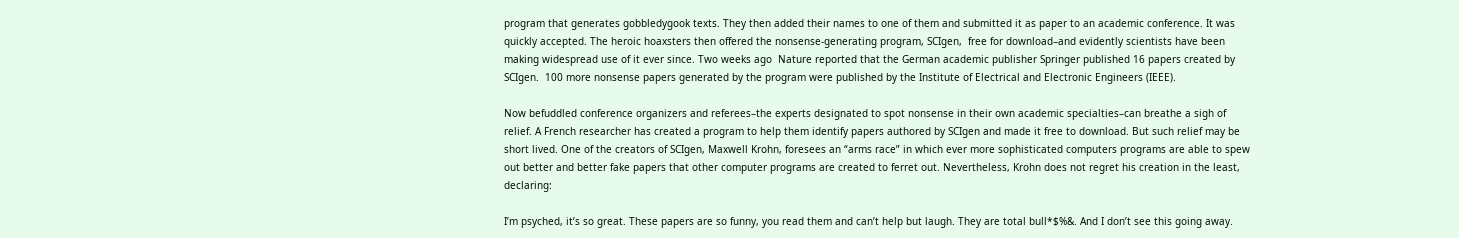program that generates gobbledygook texts. They then added their names to one of them and submitted it as paper to an academic conference. It was quickly accepted. The heroic hoaxsters then offered the nonsense-generating program, SCIgen,  free for download–and evidently scientists have been making widespread use of it ever since. Two weeks ago  Nature reported that the German academic publisher Springer published 16 papers created by SCIgen.  100 more nonsense papers generated by the program were published by the Institute of Electrical and Electronic Engineers (IEEE).

Now befuddled conference organizers and referees–the experts designated to spot nonsense in their own academic specialties–can breathe a sigh of relief. A French researcher has created a program to help them identify papers authored by SCIgen and made it free to download. But such relief may be short lived. One of the creators of SCIgen, Maxwell Krohn, foresees an “arms race” in which ever more sophisticated computers programs are able to spew out better and better fake papers that other computer programs are created to ferret out. Nevertheless, Krohn does not regret his creation in the least, declaring:

I’m psyched, it’s so great. These papers are so funny, you read them and can’t help but laugh. They are total bull*$%&. And I don’t see this going away.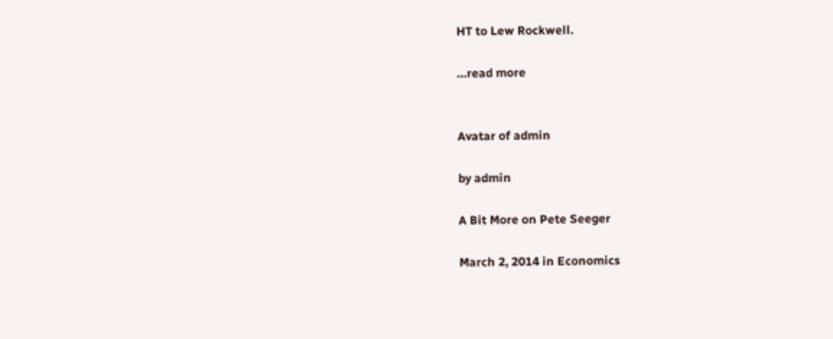HT to Lew Rockwell.

…read more


Avatar of admin

by admin

A Bit More on Pete Seeger

March 2, 2014 in Economics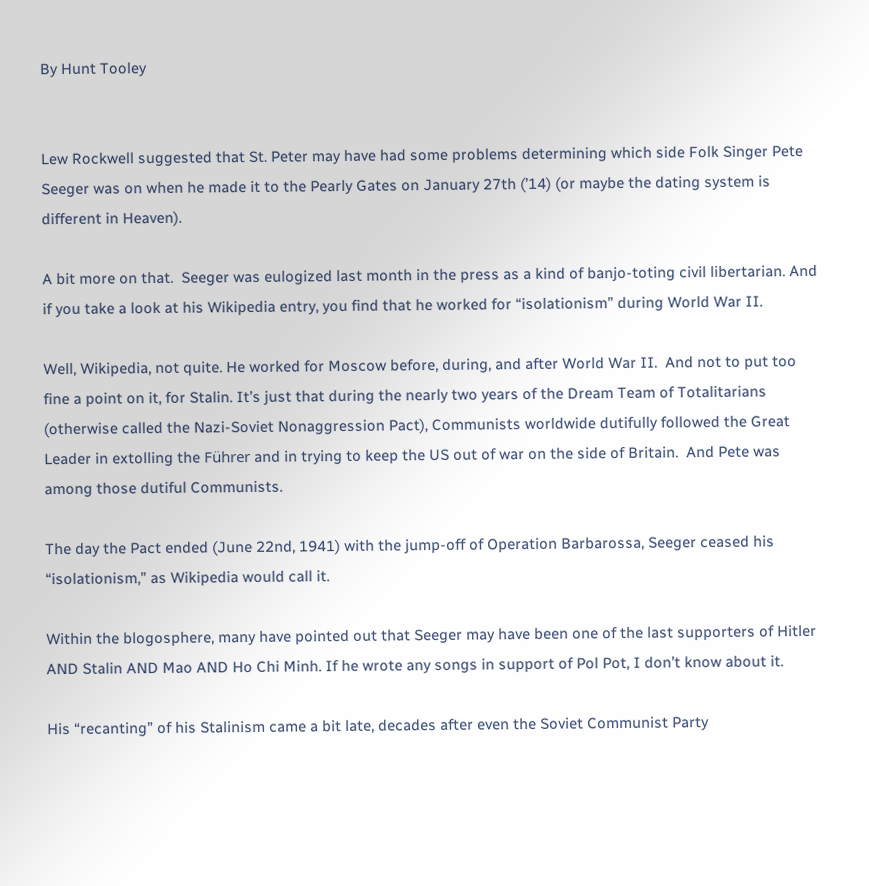By Hunt Tooley


Lew Rockwell suggested that St. Peter may have had some problems determining which side Folk Singer Pete Seeger was on when he made it to the Pearly Gates on January 27th (’14) (or maybe the dating system is different in Heaven).

A bit more on that.  Seeger was eulogized last month in the press as a kind of banjo-toting civil libertarian. And if you take a look at his Wikipedia entry, you find that he worked for “isolationism” during World War II.

Well, Wikipedia, not quite. He worked for Moscow before, during, and after World War II.  And not to put too fine a point on it, for Stalin. It’s just that during the nearly two years of the Dream Team of Totalitarians (otherwise called the Nazi-Soviet Nonaggression Pact), Communists worldwide dutifully followed the Great Leader in extolling the Führer and in trying to keep the US out of war on the side of Britain.  And Pete was among those dutiful Communists.

The day the Pact ended (June 22nd, 1941) with the jump-off of Operation Barbarossa, Seeger ceased his “isolationism,” as Wikipedia would call it.

Within the blogosphere, many have pointed out that Seeger may have been one of the last supporters of Hitler AND Stalin AND Mao AND Ho Chi Minh. If he wrote any songs in support of Pol Pot, I don’t know about it.

His “recanting” of his Stalinism came a bit late, decades after even the Soviet Communist Party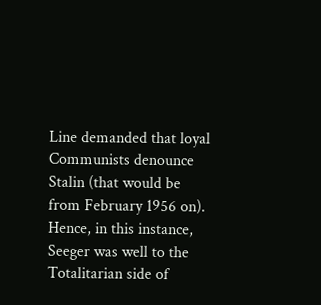Line demanded that loyal Communists denounce Stalin (that would be from February 1956 on). Hence, in this instance, Seeger was well to the Totalitarian side of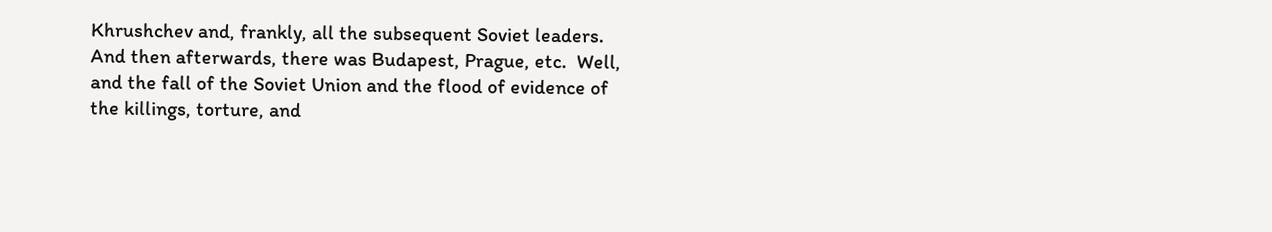Khrushchev and, frankly, all the subsequent Soviet leaders. And then afterwards, there was Budapest, Prague, etc.  Well, and the fall of the Soviet Union and the flood of evidence of the killings, torture, and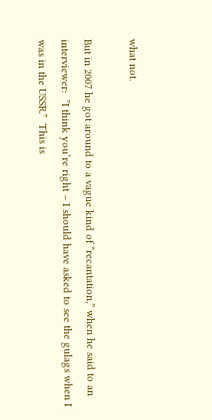what not.

But in 2007 he got around to a vague kind of “recantation,” when he said to an interviewer:  ”I think you’re right – I should have asked to see the gulags when I was in the USSR.”  This is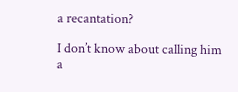a recantation?

I don’t know about calling him a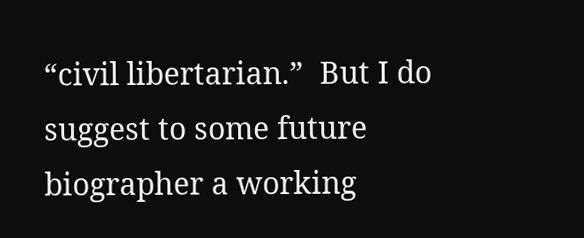“civil libertarian.”  But I do suggest to some future biographer a working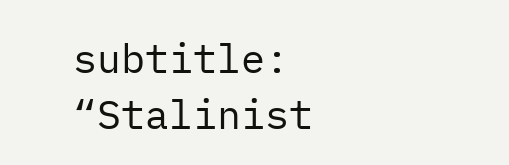subtitle:   “Stalinist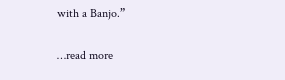with a Banjo.”

…read more